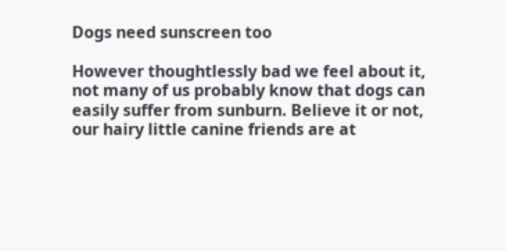Dogs need sunscreen too

However thoughtlessly bad we feel about it, not many of us probably know that dogs can easily suffer from sunburn. Believe it or not, our hairy little canine friends are at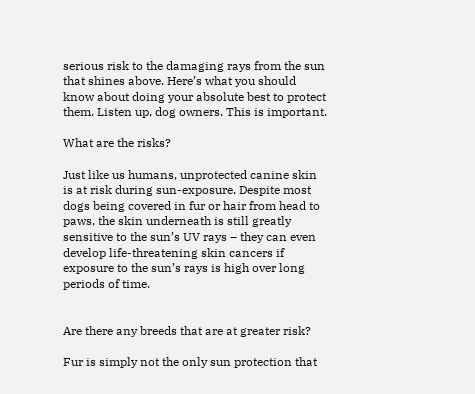serious risk to the damaging rays from the sun that shines above. Here’s what you should know about doing your absolute best to protect them. Listen up, dog owners. This is important.

What are the risks?

Just like us humans, unprotected canine skin is at risk during sun-exposure. Despite most dogs being covered in fur or hair from head to paws, the skin underneath is still greatly sensitive to the sun’s UV rays – they can even develop life-threatening skin cancers if exposure to the sun’s rays is high over long periods of time.


Are there any breeds that are at greater risk?

Fur is simply not the only sun protection that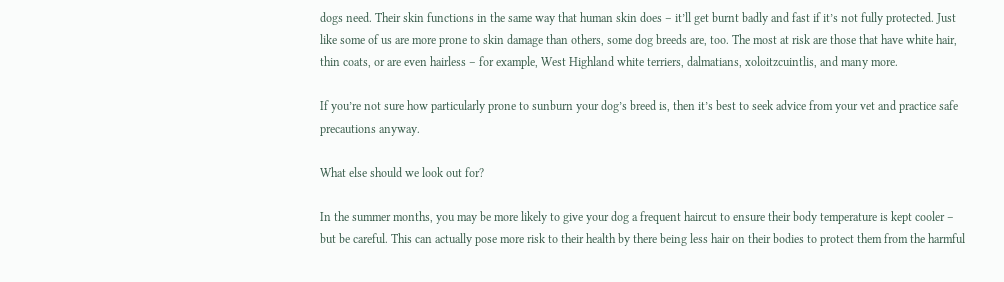dogs need. Their skin functions in the same way that human skin does – it’ll get burnt badly and fast if it’s not fully protected. Just like some of us are more prone to skin damage than others, some dog breeds are, too. The most at risk are those that have white hair, thin coats, or are even hairless – for example, West Highland white terriers, dalmatians, xoloitzcuintlis, and many more.

If you’re not sure how particularly prone to sunburn your dog’s breed is, then it’s best to seek advice from your vet and practice safe precautions anyway.

What else should we look out for?

In the summer months, you may be more likely to give your dog a frequent haircut to ensure their body temperature is kept cooler – but be careful. This can actually pose more risk to their health by there being less hair on their bodies to protect them from the harmful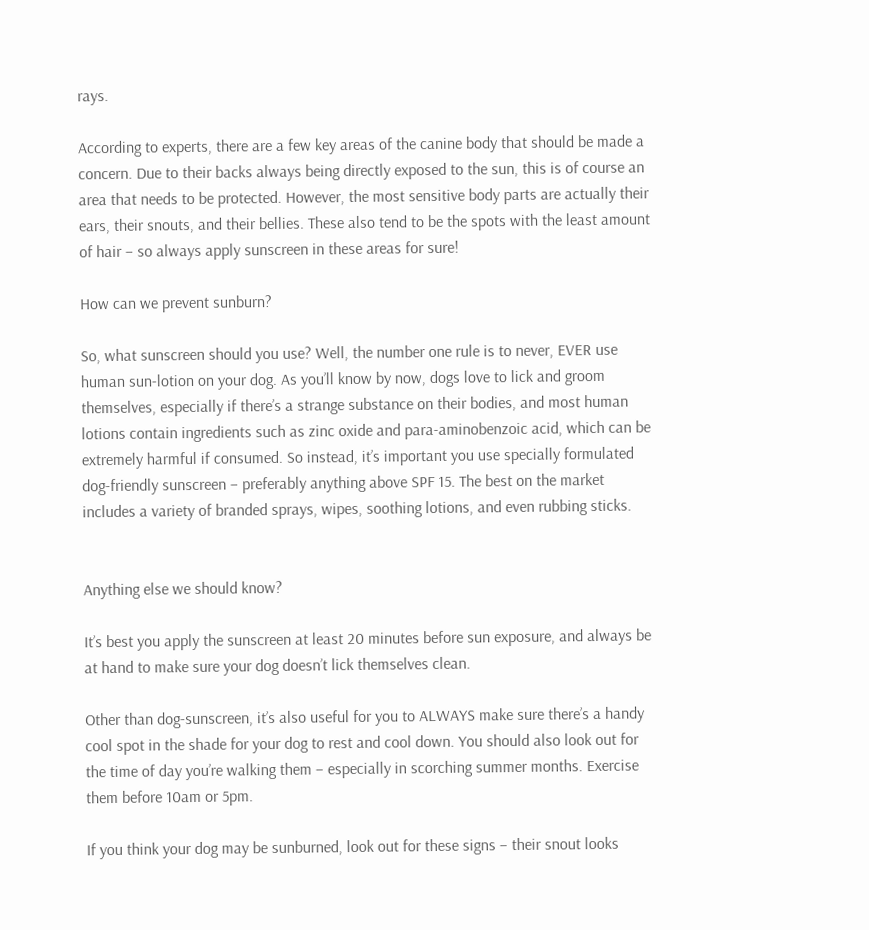rays.

According to experts, there are a few key areas of the canine body that should be made a concern. Due to their backs always being directly exposed to the sun, this is of course an area that needs to be protected. However, the most sensitive body parts are actually their ears, their snouts, and their bellies. These also tend to be the spots with the least amount of hair – so always apply sunscreen in these areas for sure!

How can we prevent sunburn?

So, what sunscreen should you use? Well, the number one rule is to never, EVER use human sun-lotion on your dog. As you’ll know by now, dogs love to lick and groom themselves, especially if there’s a strange substance on their bodies, and most human lotions contain ingredients such as zinc oxide and para-aminobenzoic acid, which can be extremely harmful if consumed. So instead, it’s important you use specially formulated dog-friendly sunscreen – preferably anything above SPF 15. The best on the market includes a variety of branded sprays, wipes, soothing lotions, and even rubbing sticks.


Anything else we should know?

It’s best you apply the sunscreen at least 20 minutes before sun exposure, and always be at hand to make sure your dog doesn’t lick themselves clean.

Other than dog-sunscreen, it’s also useful for you to ALWAYS make sure there’s a handy cool spot in the shade for your dog to rest and cool down. You should also look out for the time of day you’re walking them – especially in scorching summer months. Exercise them before 10am or 5pm.

If you think your dog may be sunburned, look out for these signs – their snout looks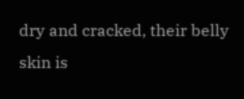dry and cracked, their belly skin is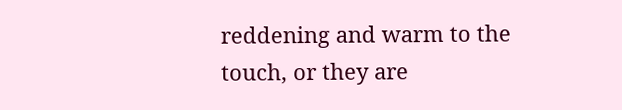reddening and warm to the touch, or they are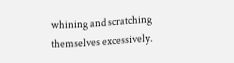whining and scratching themselves excessively.